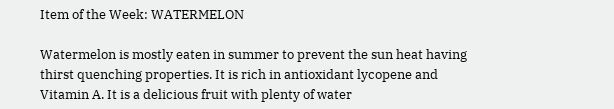Item of the Week: WATERMELON

Watermelon is mostly eaten in summer to prevent the sun heat having thirst quenching properties. It is rich in antioxidant lycopene and Vitamin A. It is a delicious fruit with plenty of water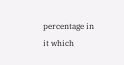percentage in it which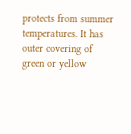protects from summer temperatures. It has outer covering of green or yellow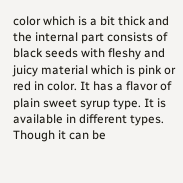color which is a bit thick and the internal part consists of black seeds with fleshy and juicy material which is pink or red in color. It has a flavor of plain sweet syrup type. It is available in different types. Though it can be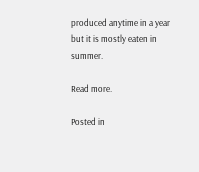produced anytime in a year but it is mostly eaten in summer.

Read more.

Posted in